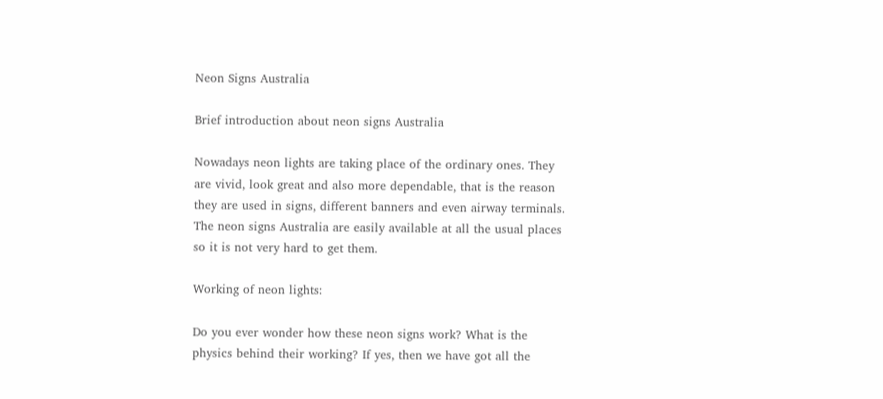Neon Signs Australia

Brief introduction about neon signs Australia

Nowadays neon lights are taking place of the ordinary ones. They are vivid, look great and also more dependable, that is the reason they are used in signs, different banners and even airway terminals. The neon signs Australia are easily available at all the usual places so it is not very hard to get them.

Working of neon lights:

Do you ever wonder how these neon signs work? What is the physics behind their working? If yes, then we have got all the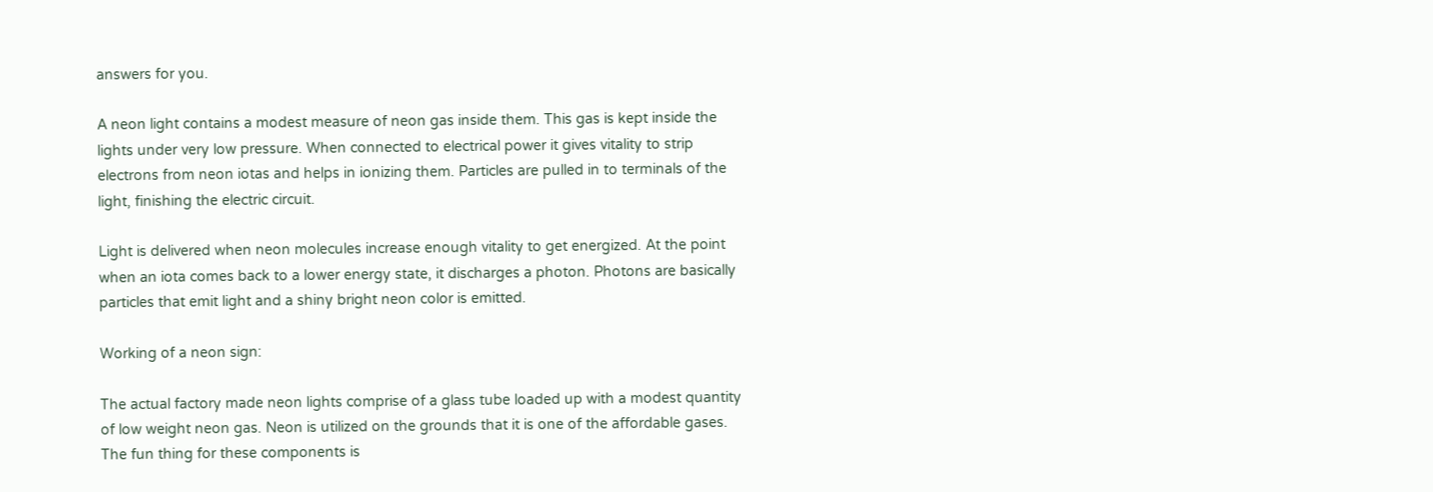answers for you.

A neon light contains a modest measure of neon gas inside them. This gas is kept inside the lights under very low pressure. When connected to electrical power it gives vitality to strip electrons from neon iotas and helps in ionizing them. Particles are pulled in to terminals of the light, finishing the electric circuit.

Light is delivered when neon molecules increase enough vitality to get energized. At the point when an iota comes back to a lower energy state, it discharges a photon. Photons are basically particles that emit light and a shiny bright neon color is emitted.

Working of a neon sign:

The actual factory made neon lights comprise of a glass tube loaded up with a modest quantity of low weight neon gas. Neon is utilized on the grounds that it is one of the affordable gases. The fun thing for these components is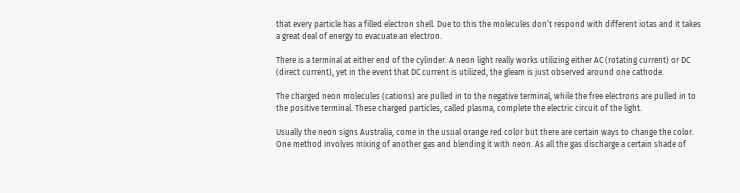that every particle has a filled electron shell. Due to this the molecules don’t respond with different iotas and it takes a great deal of energy to evacuate an electron.

There is a terminal at either end of the cylinder. A neon light really works utilizing either AC (rotating current) or DC (direct current), yet in the event that DC current is utilized, the gleam is just observed around one cathode.

The charged neon molecules (cations) are pulled in to the negative terminal, while the free electrons are pulled in to the positive terminal. These charged particles, called plasma, complete the electric circuit of the light.

Usually the neon signs Australia, come in the usual orange red color but there are certain ways to change the color. One method involves mixing of another gas and blending it with neon. As all the gas discharge a certain shade of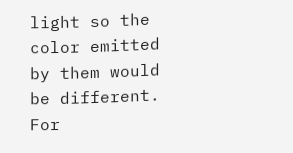light so the color emitted by them would be different. For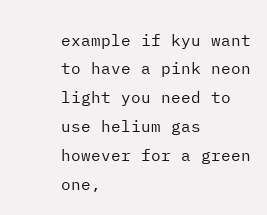example if kyu want to have a pink neon light you need to use helium gas however for a green one,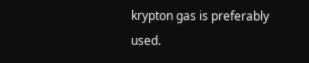krypton gas is preferably used.